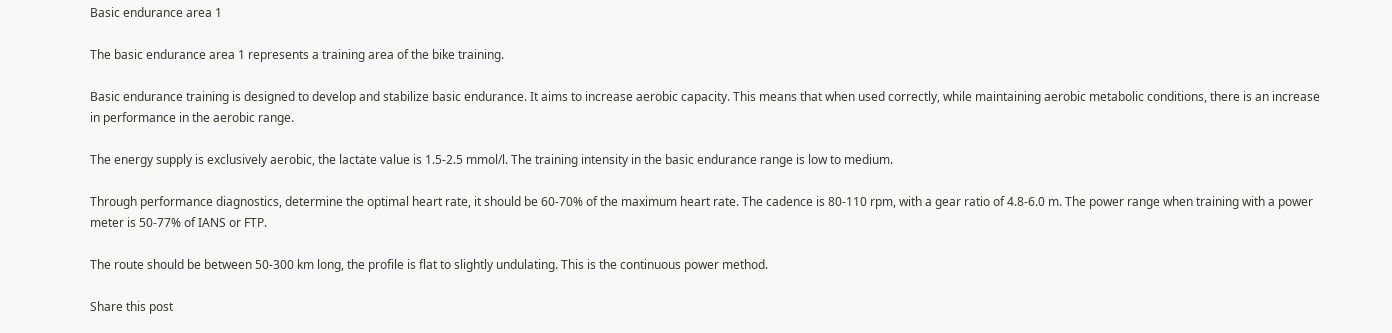Basic endurance area 1

The basic endurance area 1 represents a training area of the bike training.

Basic endurance training is designed to develop and stabilize basic endurance. It aims to increase aerobic capacity. This means that when used correctly, while maintaining aerobic metabolic conditions, there is an increase in performance in the aerobic range.

The energy supply is exclusively aerobic, the lactate value is 1.5-2.5 mmol/l. The training intensity in the basic endurance range is low to medium.

Through performance diagnostics, determine the optimal heart rate, it should be 60-70% of the maximum heart rate. The cadence is 80-110 rpm, with a gear ratio of 4.8-6.0 m. The power range when training with a power meter is 50-77% of IANS or FTP.

The route should be between 50-300 km long, the profile is flat to slightly undulating. This is the continuous power method.

Share this post